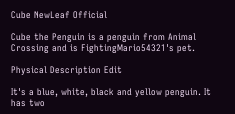Cube NewLeaf Official

Cube the Penguin is a penguin from Animal Crossing and is FightingMario54321's pet.

Physical Description Edit

It's a blue, white, black and yellow penguin. It has two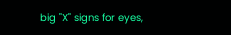big "X" signs for eyes,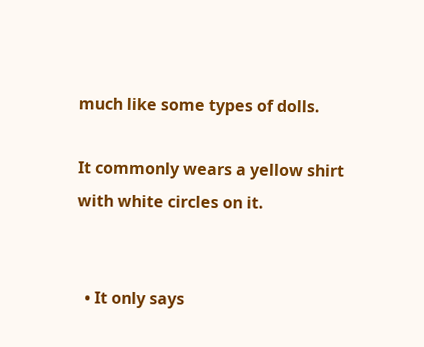much like some types of dolls.

It commonly wears a yellow shirt with white circles on it.


  • It only says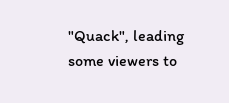"Quack", leading some viewers to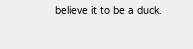believe it to be a duck.